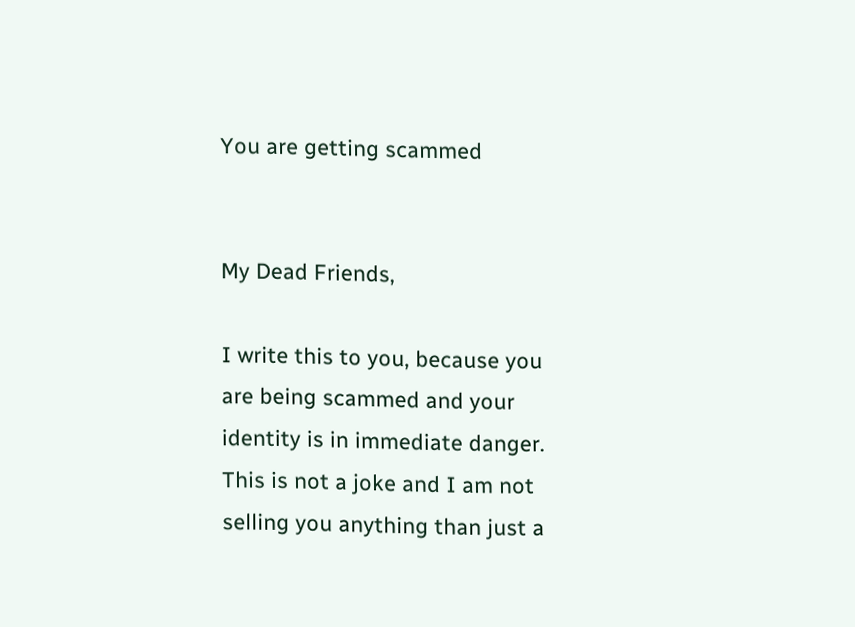You are getting scammed


My Dead Friends,

I write this to you, because you are being scammed and your identity is in immediate danger. This is not a joke and I am not selling you anything than just a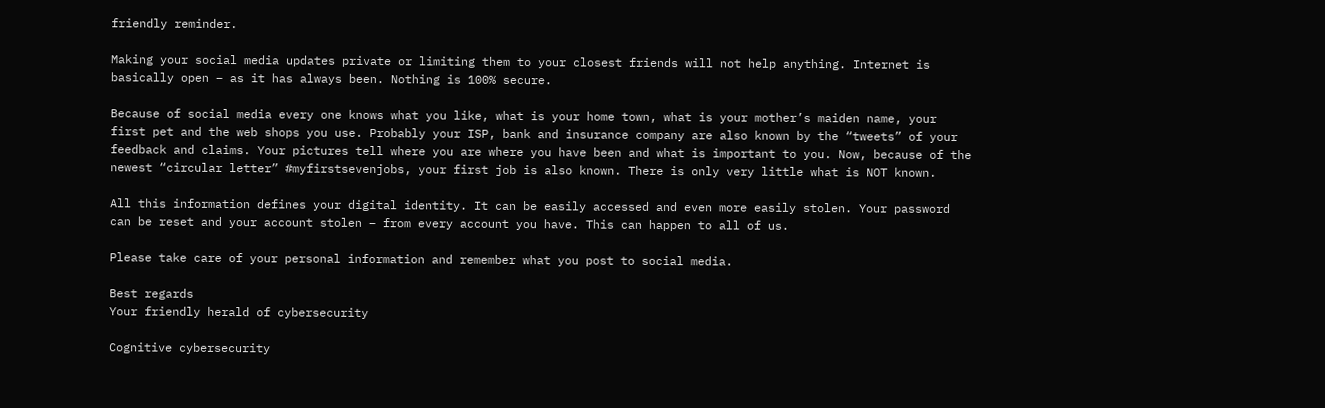friendly reminder.

Making your social media updates private or limiting them to your closest friends will not help anything. Internet is basically open – as it has always been. Nothing is 100% secure.

Because of social media every one knows what you like, what is your home town, what is your mother’s maiden name, your first pet and the web shops you use. Probably your ISP, bank and insurance company are also known by the “tweets” of your feedback and claims. Your pictures tell where you are where you have been and what is important to you. Now, because of the newest “circular letter” #myfirstsevenjobs, your first job is also known. There is only very little what is NOT known.

All this information defines your digital identity. It can be easily accessed and even more easily stolen. Your password can be reset and your account stolen – from every account you have. This can happen to all of us.

Please take care of your personal information and remember what you post to social media.

Best regards
Your friendly herald of cybersecurity

Cognitive cybersecurity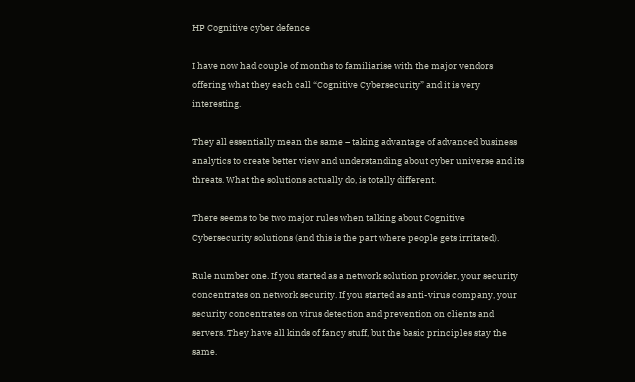HP Cognitive cyber defence

I have now had couple of months to familiarise with the major vendors offering what they each call “Cognitive Cybersecurity” and it is very interesting.

They all essentially mean the same – taking advantage of advanced business analytics to create better view and understanding about cyber universe and its threats. What the solutions actually do, is totally different.

There seems to be two major rules when talking about Cognitive Cybersecurity solutions (and this is the part where people gets irritated).

Rule number one. If you started as a network solution provider, your security concentrates on network security. If you started as anti-virus company, your security concentrates on virus detection and prevention on clients and servers. They have all kinds of fancy stuff, but the basic principles stay the same.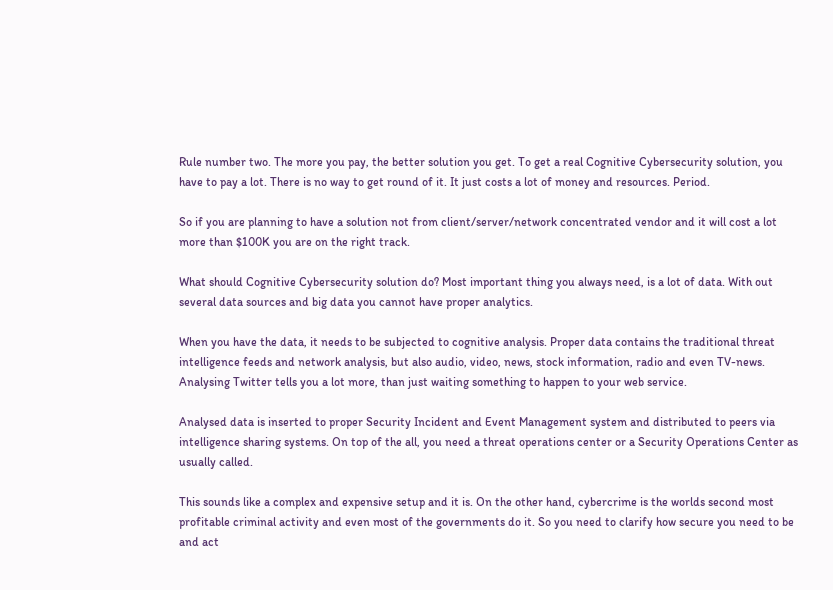Rule number two. The more you pay, the better solution you get. To get a real Cognitive Cybersecurity solution, you have to pay a lot. There is no way to get round of it. It just costs a lot of money and resources. Period.

So if you are planning to have a solution not from client/server/network concentrated vendor and it will cost a lot more than $100K you are on the right track.

What should Cognitive Cybersecurity solution do? Most important thing you always need, is a lot of data. With out several data sources and big data you cannot have proper analytics.

When you have the data, it needs to be subjected to cognitive analysis. Proper data contains the traditional threat intelligence feeds and network analysis, but also audio, video, news, stock information, radio and even TV-news. Analysing Twitter tells you a lot more, than just waiting something to happen to your web service.

Analysed data is inserted to proper Security Incident and Event Management system and distributed to peers via intelligence sharing systems. On top of the all, you need a threat operations center or a Security Operations Center as usually called.

This sounds like a complex and expensive setup and it is. On the other hand, cybercrime is the worlds second most profitable criminal activity and even most of the governments do it. So you need to clarify how secure you need to be and act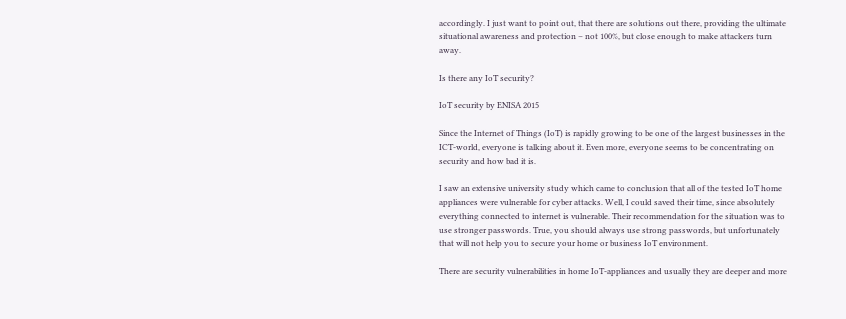accordingly. I just want to point out, that there are solutions out there, providing the ultimate situational awareness and protection – not 100%, but close enough to make attackers turn away.

Is there any IoT security?

IoT security by ENISA 2015

Since the Internet of Things (IoT) is rapidly growing to be one of the largest businesses in the ICT-world, everyone is talking about it. Even more, everyone seems to be concentrating on security and how bad it is.

I saw an extensive university study which came to conclusion that all of the tested IoT home appliances were vulnerable for cyber attacks. Well, I could saved their time, since absolutely everything connected to internet is vulnerable. Their recommendation for the situation was to use stronger passwords. True, you should always use strong passwords, but unfortunately that will not help you to secure your home or business IoT environment.

There are security vulnerabilities in home IoT-appliances and usually they are deeper and more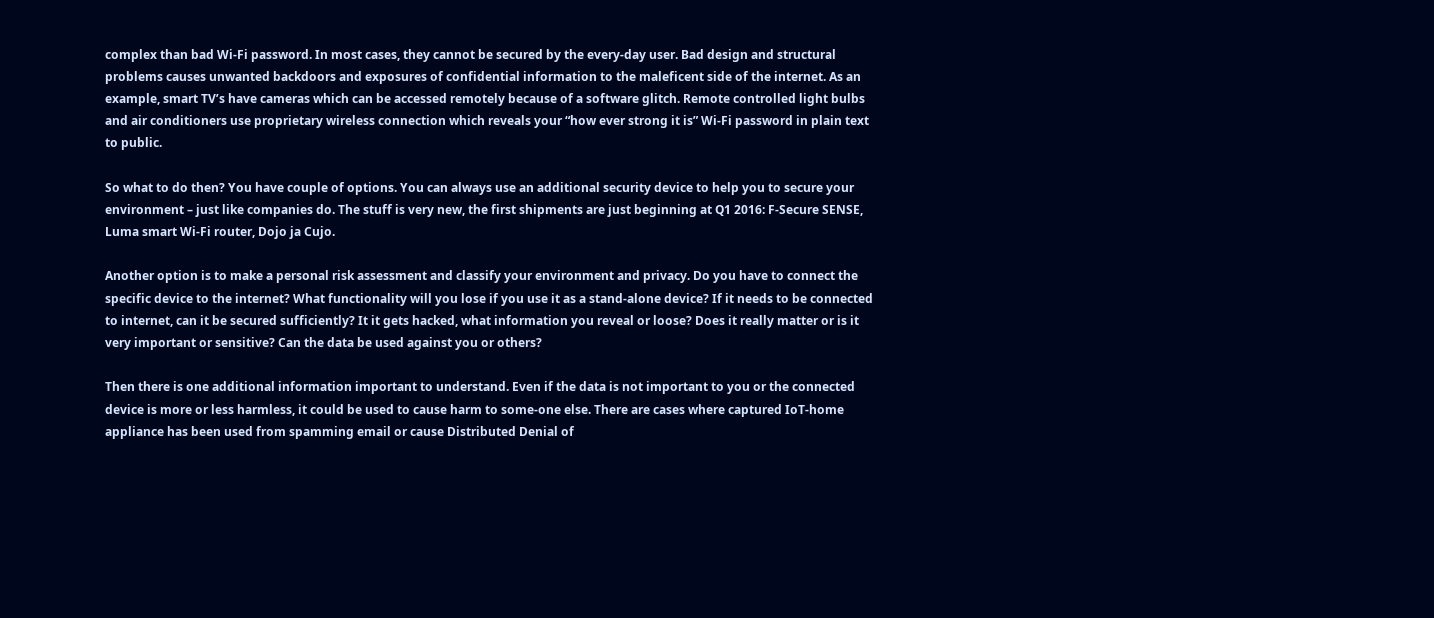complex than bad Wi-Fi password. In most cases, they cannot be secured by the every-day user. Bad design and structural problems causes unwanted backdoors and exposures of confidential information to the maleficent side of the internet. As an example, smart TV’s have cameras which can be accessed remotely because of a software glitch. Remote controlled light bulbs and air conditioners use proprietary wireless connection which reveals your “how ever strong it is” Wi-Fi password in plain text to public.

So what to do then? You have couple of options. You can always use an additional security device to help you to secure your environment – just like companies do. The stuff is very new, the first shipments are just beginning at Q1 2016: F-Secure SENSE, Luma smart Wi-Fi router, Dojo ja Cujo.

Another option is to make a personal risk assessment and classify your environment and privacy. Do you have to connect the specific device to the internet? What functionality will you lose if you use it as a stand-alone device? If it needs to be connected to internet, can it be secured sufficiently? It it gets hacked, what information you reveal or loose? Does it really matter or is it very important or sensitive? Can the data be used against you or others?

Then there is one additional information important to understand. Even if the data is not important to you or the connected device is more or less harmless, it could be used to cause harm to some-one else. There are cases where captured IoT-home appliance has been used from spamming email or cause Distributed Denial of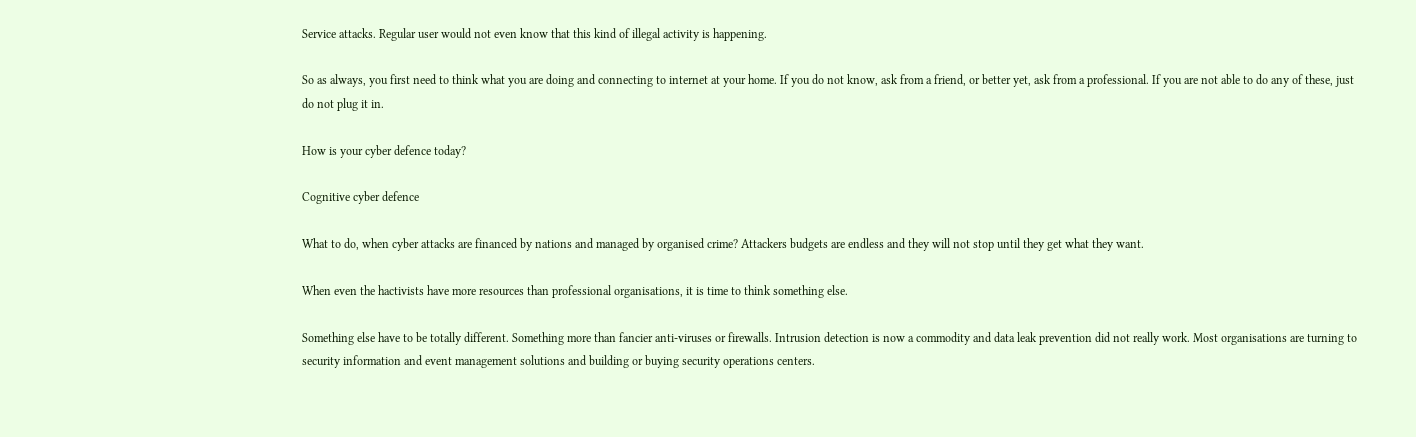Service attacks. Regular user would not even know that this kind of illegal activity is happening.

So as always, you first need to think what you are doing and connecting to internet at your home. If you do not know, ask from a friend, or better yet, ask from a professional. If you are not able to do any of these, just do not plug it in.

How is your cyber defence today?

Cognitive cyber defence

What to do, when cyber attacks are financed by nations and managed by organised crime? Attackers budgets are endless and they will not stop until they get what they want.

When even the hactivists have more resources than professional organisations, it is time to think something else.

Something else have to be totally different. Something more than fancier anti-viruses or firewalls. Intrusion detection is now a commodity and data leak prevention did not really work. Most organisations are turning to security information and event management solutions and building or buying security operations centers.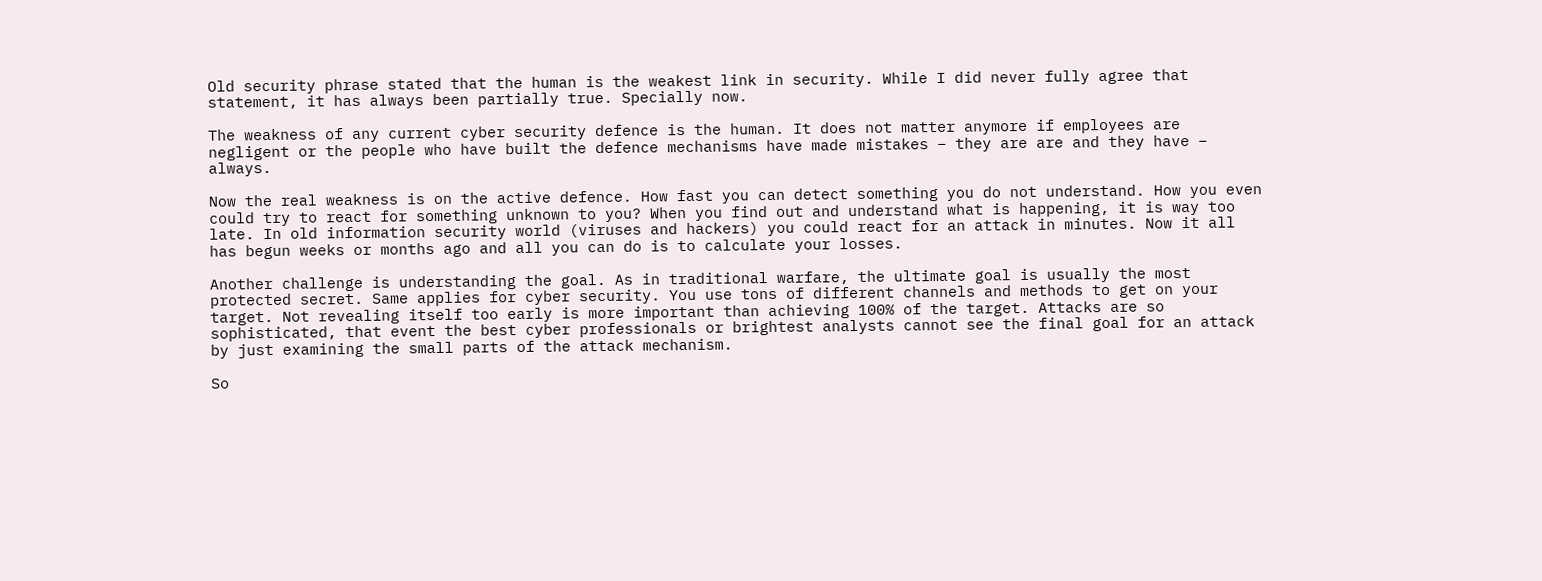Old security phrase stated that the human is the weakest link in security. While I did never fully agree that statement, it has always been partially true. Specially now.

The weakness of any current cyber security defence is the human. It does not matter anymore if employees are negligent or the people who have built the defence mechanisms have made mistakes – they are are and they have – always.

Now the real weakness is on the active defence. How fast you can detect something you do not understand. How you even could try to react for something unknown to you? When you find out and understand what is happening, it is way too late. In old information security world (viruses and hackers) you could react for an attack in minutes. Now it all has begun weeks or months ago and all you can do is to calculate your losses.

Another challenge is understanding the goal. As in traditional warfare, the ultimate goal is usually the most protected secret. Same applies for cyber security. You use tons of different channels and methods to get on your target. Not revealing itself too early is more important than achieving 100% of the target. Attacks are so sophisticated, that event the best cyber professionals or brightest analysts cannot see the final goal for an attack by just examining the small parts of the attack mechanism.

So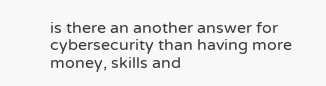is there an another answer for cybersecurity than having more money, skills and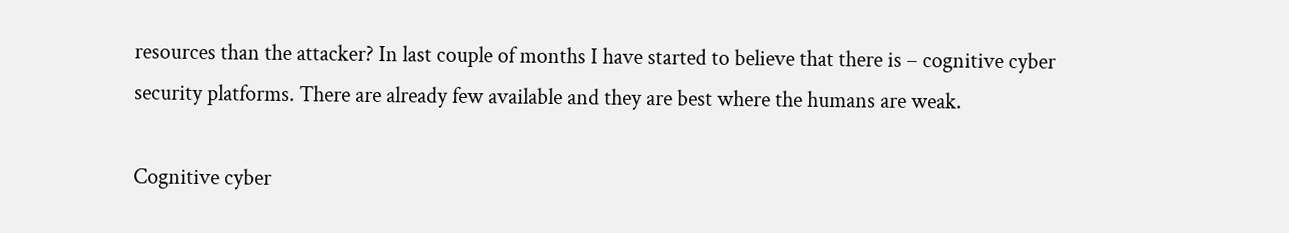resources than the attacker? In last couple of months I have started to believe that there is – cognitive cyber security platforms. There are already few available and they are best where the humans are weak.

Cognitive cyber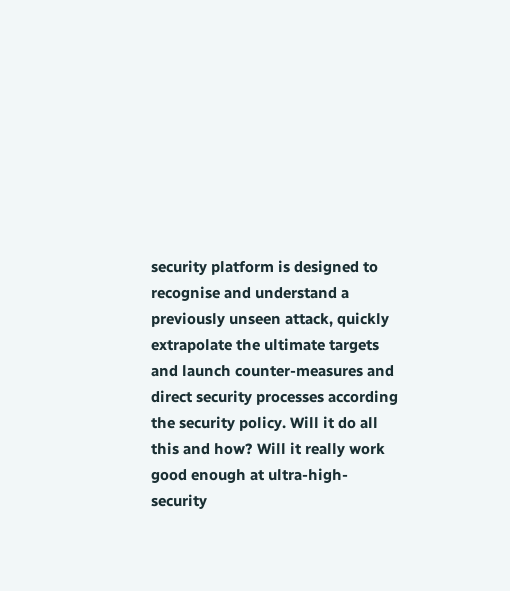security platform is designed to recognise and understand a previously unseen attack, quickly extrapolate the ultimate targets and launch counter-measures and direct security processes according the security policy. Will it do all this and how? Will it really work good enough at ultra-high-security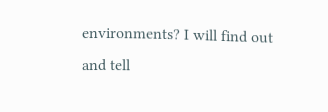environments? I will find out and tell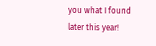you what I found later this year!